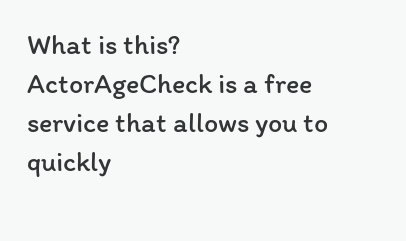What is this?
ActorAgeCheck is a free service that allows you to quickly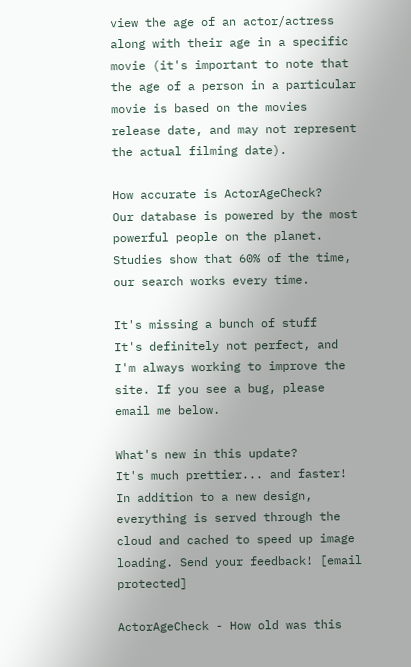view the age of an actor/actress along with their age in a specific movie (it's important to note that the age of a person in a particular movie is based on the movies release date, and may not represent the actual filming date).

How accurate is ActorAgeCheck?
Our database is powered by the most powerful people on the planet. Studies show that 60% of the time, our search works every time.

It's missing a bunch of stuff
It's definitely not perfect, and I'm always working to improve the site. If you see a bug, please email me below.

What's new in this update?
It's much prettier... and faster! In addition to a new design, everything is served through the cloud and cached to speed up image loading. Send your feedback! [email protected]

ActorAgeCheck - How old was this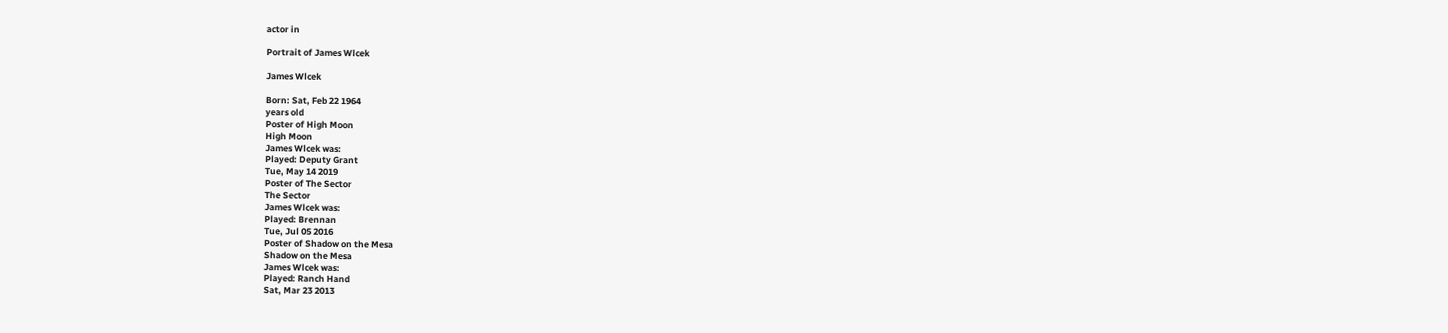actor in

Portrait of James Wlcek

James Wlcek

Born: Sat, Feb 22 1964
years old
Poster of High Moon
High Moon
James Wlcek was:
Played: Deputy Grant
Tue, May 14 2019
Poster of The Sector
The Sector
James Wlcek was:
Played: Brennan
Tue, Jul 05 2016
Poster of Shadow on the Mesa
Shadow on the Mesa
James Wlcek was:
Played: Ranch Hand
Sat, Mar 23 2013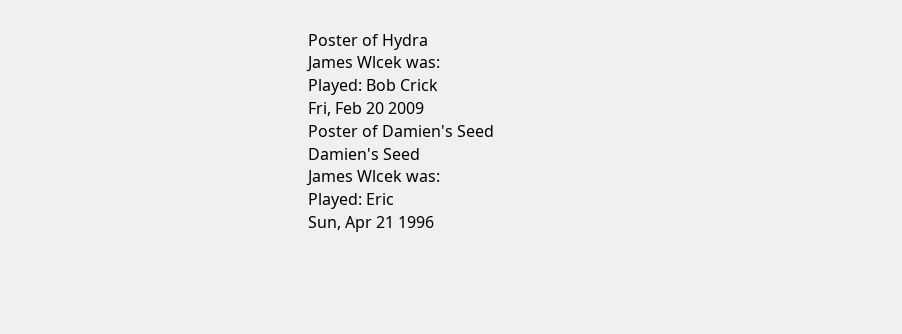Poster of Hydra
James Wlcek was:
Played: Bob Crick
Fri, Feb 20 2009
Poster of Damien's Seed
Damien's Seed
James Wlcek was:
Played: Eric
Sun, Apr 21 1996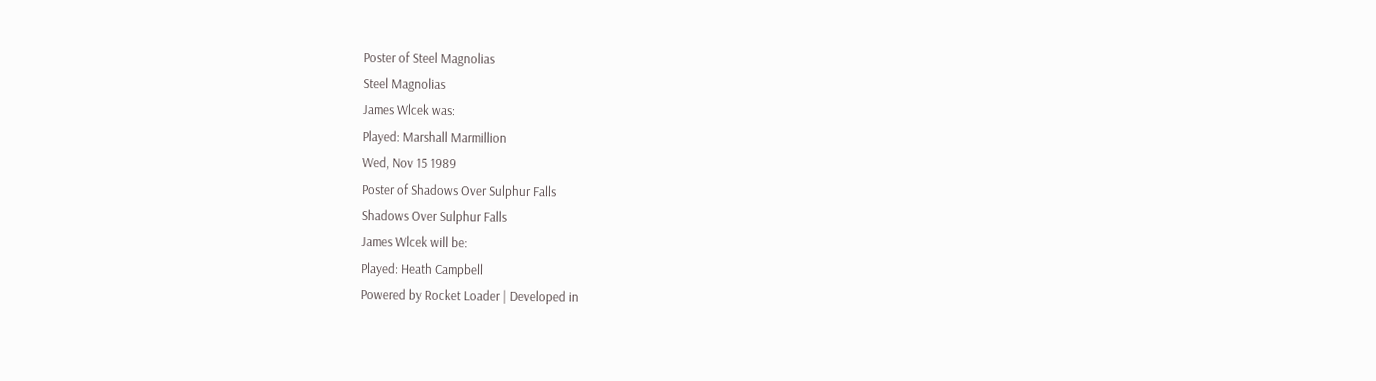Poster of Steel Magnolias
Steel Magnolias
James Wlcek was:
Played: Marshall Marmillion
Wed, Nov 15 1989
Poster of Shadows Over Sulphur Falls
Shadows Over Sulphur Falls
James Wlcek will be:
Played: Heath Campbell
Powered by Rocket Loader | Developed in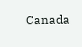Canada